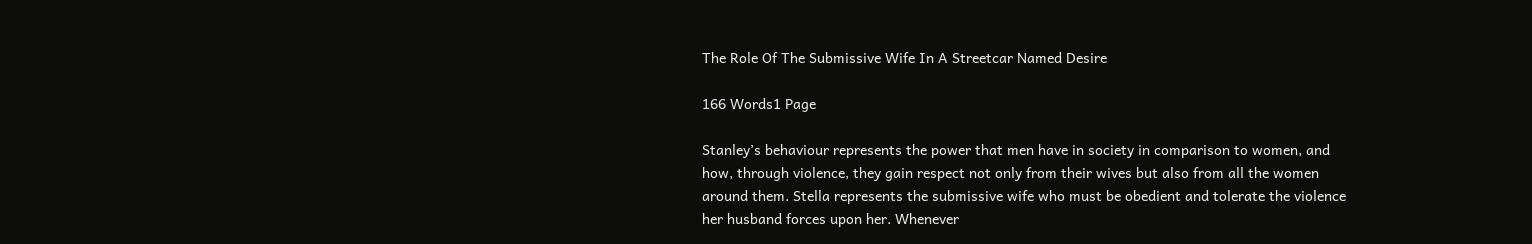The Role Of The Submissive Wife In A Streetcar Named Desire

166 Words1 Page

Stanley’s behaviour represents the power that men have in society in comparison to women, and how, through violence, they gain respect not only from their wives but also from all the women around them. Stella represents the submissive wife who must be obedient and tolerate the violence her husband forces upon her. Whenever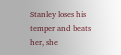Stanley loses his temper and beats her, she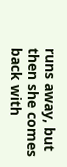runs away, but then she comes back with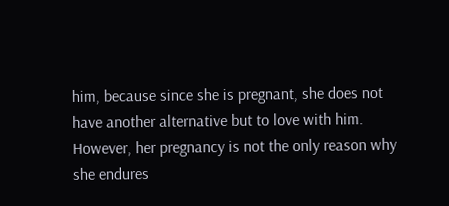him, because since she is pregnant, she does not have another alternative but to love with him. However, her pregnancy is not the only reason why she endures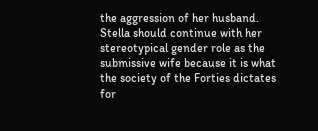the aggression of her husband. Stella should continue with her stereotypical gender role as the submissive wife because it is what the society of the Forties dictates for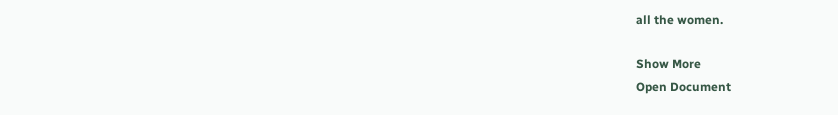all the women.

Show More
Open Document